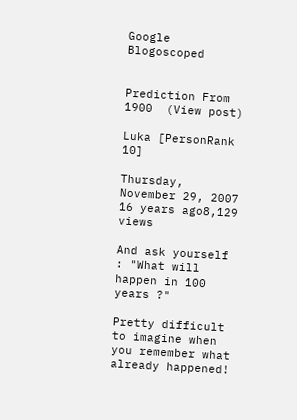Google Blogoscoped


Prediction From 1900  (View post)

Luka [PersonRank 10]

Thursday, November 29, 2007
16 years ago8,129 views

And ask yourself : "What will happen in 100 years ?"

Pretty difficult to imagine when you remember what already happened!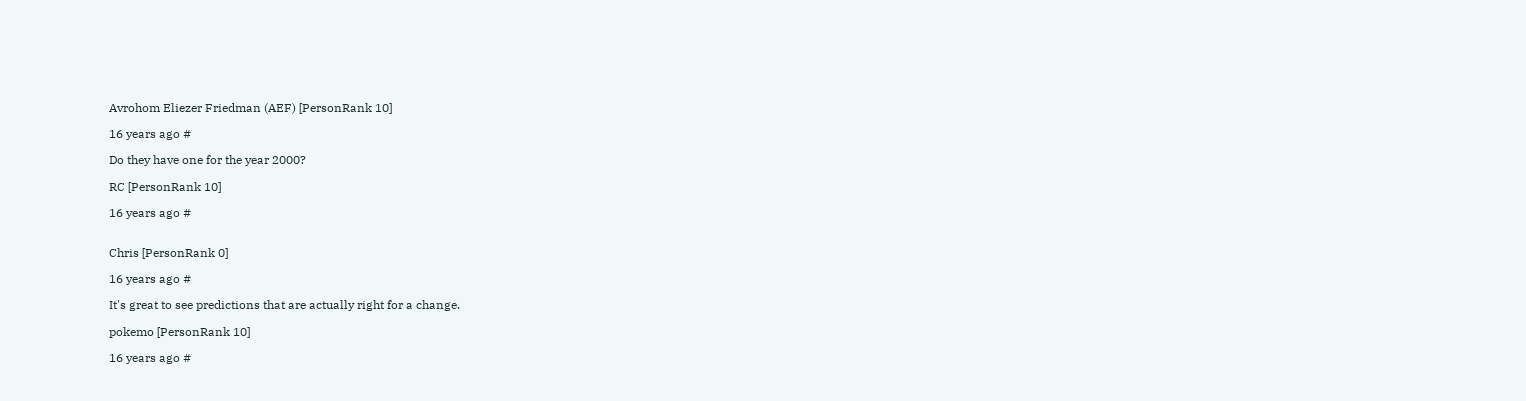Avrohom Eliezer Friedman (AEF) [PersonRank 10]

16 years ago #

Do they have one for the year 2000?

RC [PersonRank 10]

16 years ago #


Chris [PersonRank 0]

16 years ago #

It's great to see predictions that are actually right for a change.

pokemo [PersonRank 10]

16 years ago #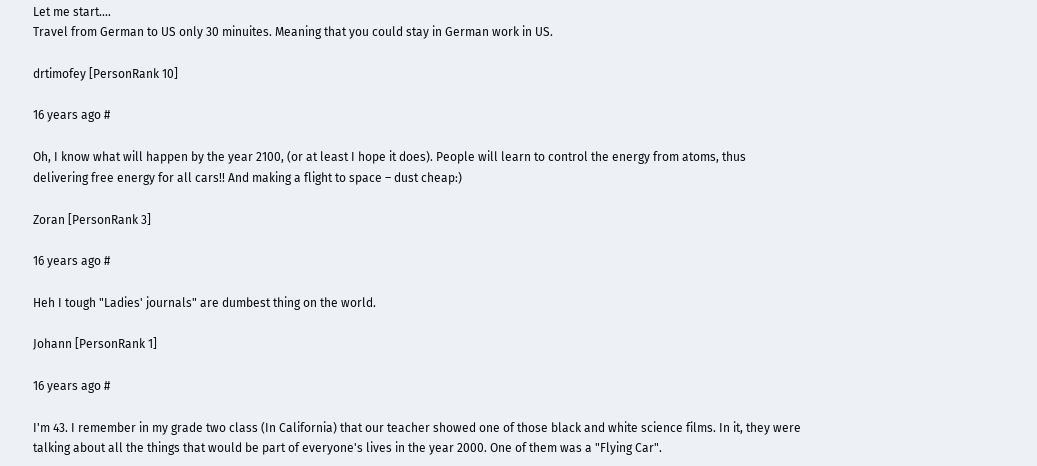Let me start....
Travel from German to US only 30 minuites. Meaning that you could stay in German work in US.

drtimofey [PersonRank 10]

16 years ago #

Oh, I know what will happen by the year 2100, (or at least I hope it does). People will learn to control the energy from atoms, thus delivering free energy for all cars!! And making a flight to space – dust cheap:)

Zoran [PersonRank 3]

16 years ago #

Heh I tough "Ladies' journals" are dumbest thing on the world.

Johann [PersonRank 1]

16 years ago #

I'm 43. I remember in my grade two class (In California) that our teacher showed one of those black and white science films. In it, they were talking about all the things that would be part of everyone's lives in the year 2000. One of them was a "Flying Car".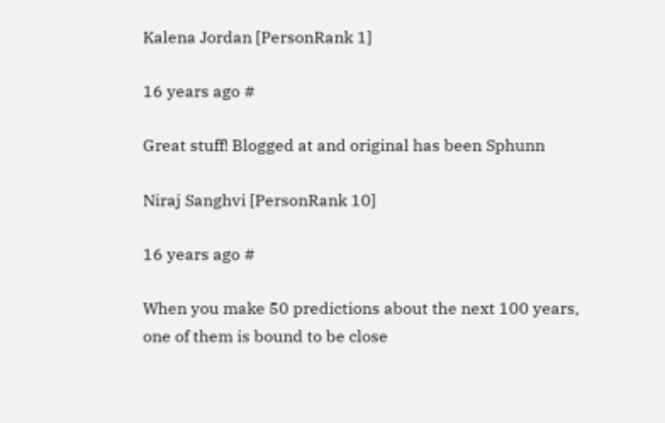Kalena Jordan [PersonRank 1]

16 years ago #

Great stuff! Blogged at and original has been Sphunn

Niraj Sanghvi [PersonRank 10]

16 years ago #

When you make 50 predictions about the next 100 years, one of them is bound to be close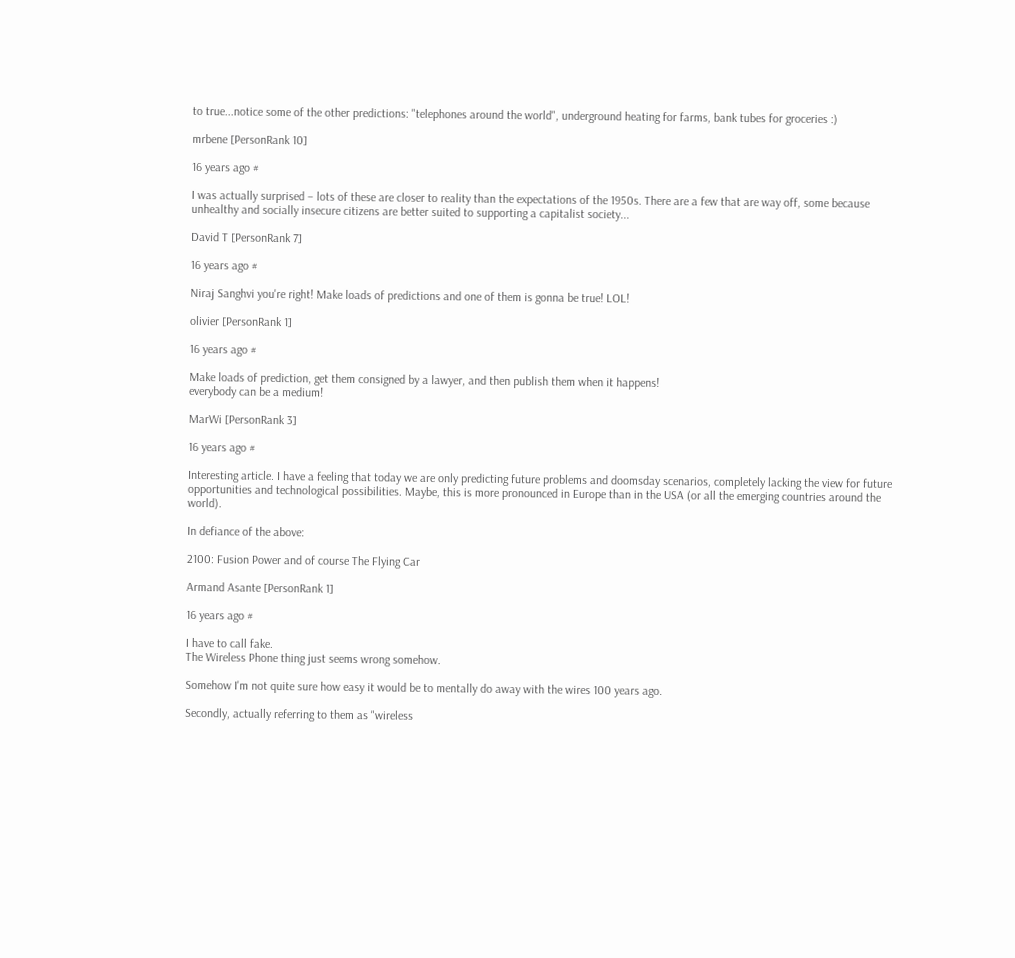to true...notice some of the other predictions: "telephones around the world", underground heating for farms, bank tubes for groceries :)

mrbene [PersonRank 10]

16 years ago #

I was actually surprised – lots of these are closer to reality than the expectations of the 1950s. There are a few that are way off, some because unhealthy and socially insecure citizens are better suited to supporting a capitalist society...

David T [PersonRank 7]

16 years ago #

Niraj Sanghvi you're right! Make loads of predictions and one of them is gonna be true! LOL!

olivier [PersonRank 1]

16 years ago #

Make loads of prediction, get them consigned by a lawyer, and then publish them when it happens!
everybody can be a medium!

MarWi [PersonRank 3]

16 years ago #

Interesting article. I have a feeling that today we are only predicting future problems and doomsday scenarios, completely lacking the view for future opportunities and technological possibilities. Maybe, this is more pronounced in Europe than in the USA (or all the emerging countries around the world).

In defiance of the above:

2100: Fusion Power and of course The Flying Car

Armand Asante [PersonRank 1]

16 years ago #

I have to call fake.
The Wireless Phone thing just seems wrong somehow.

Somehow I'm not quite sure how easy it would be to mentally do away with the wires 100 years ago.

Secondly, actually referring to them as "wireless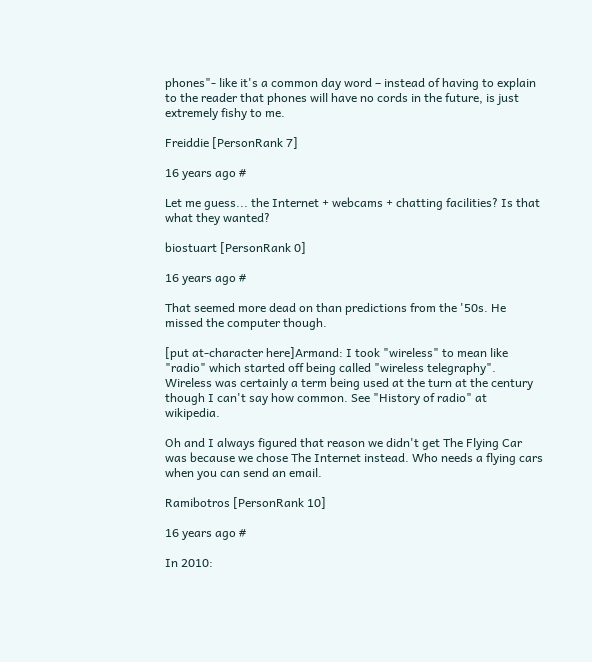phones"- like it's a common day word – instead of having to explain to the reader that phones will have no cords in the future, is just extremely fishy to me.

Freiddie [PersonRank 7]

16 years ago #

Let me guess... the Internet + webcams + chatting facilities? Is that what they wanted?

biostuart [PersonRank 0]

16 years ago #

That seemed more dead on than predictions from the '50s. He missed the computer though.

[put at-character here]Armand: I took "wireless" to mean like "radio" which started off being called "wireless telegraphy". Wireless was certainly a term being used at the turn at the century though I can't say how common. See "History of radio" at wikipedia.

Oh and I always figured that reason we didn't get The Flying Car was because we chose The Internet instead. Who needs a flying cars when you can send an email.

Ramibotros [PersonRank 10]

16 years ago #

In 2010: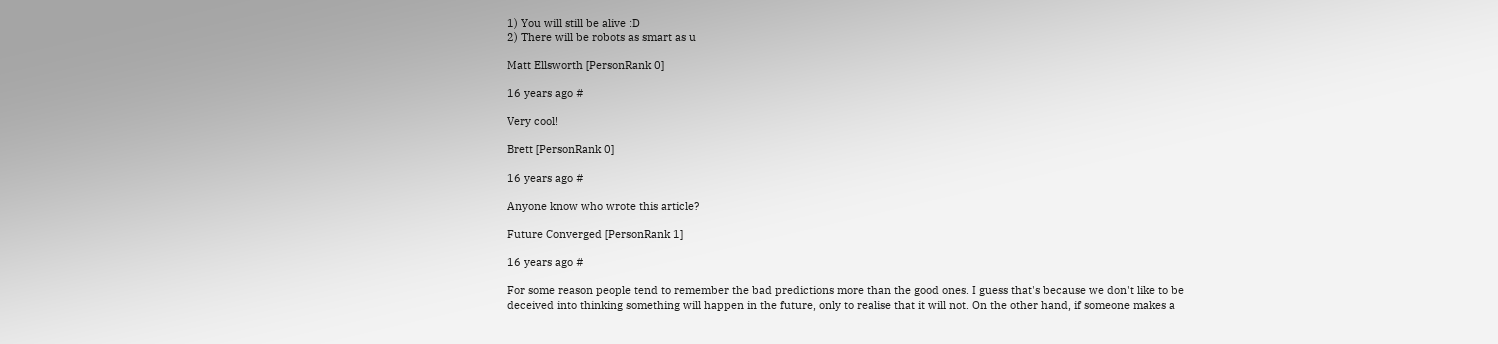1) You will still be alive :D
2) There will be robots as smart as u

Matt Ellsworth [PersonRank 0]

16 years ago #

Very cool!

Brett [PersonRank 0]

16 years ago #

Anyone know who wrote this article?

Future Converged [PersonRank 1]

16 years ago #

For some reason people tend to remember the bad predictions more than the good ones. I guess that's because we don't like to be deceived into thinking something will happen in the future, only to realise that it will not. On the other hand, if someone makes a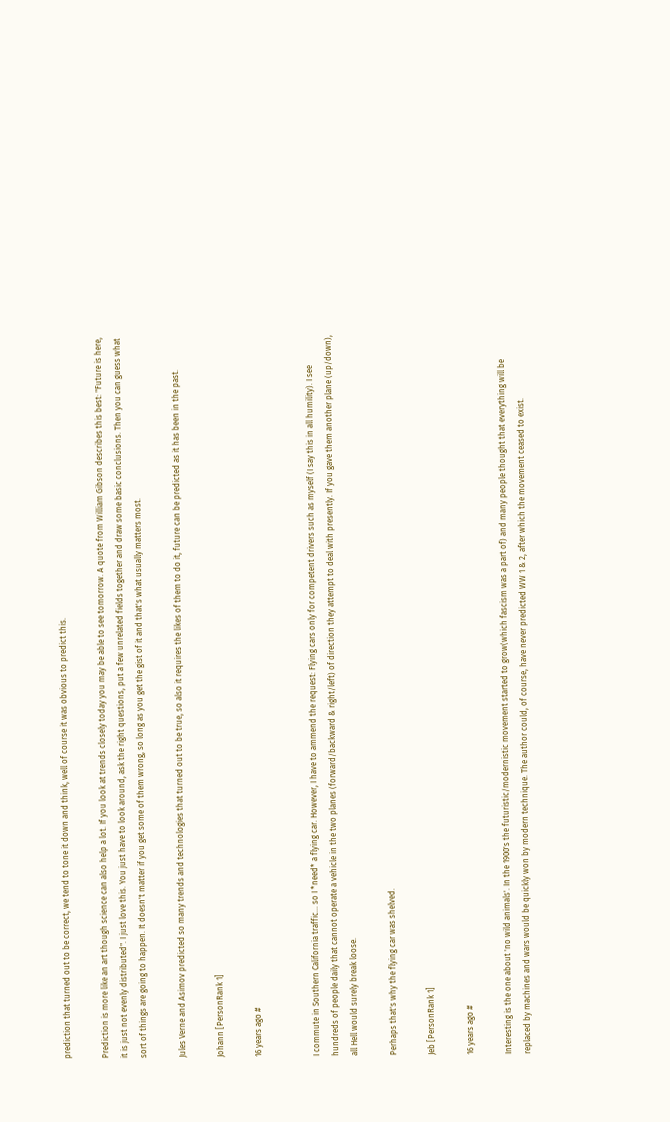prediction that turned out to be correct, we tend to tone it down and think, well of course it was obvious to predict this.

Prediction is more like an art though science can also help a lot. If you look at trends closely today you may be able to see tomorrow. A quote from William Gibson describes this best: "Future is here, it is just not evenly distributed". I just love this. You just have to look around, ask the right questions, put a few unrelated fields together and draw some basic conclusions. Then you can guess what sort of things are going to happen. It doesn't matter if you get some of them wrong, so long as you get the gist of it and that's what usually matters most.

Jules Verne and Asimov predicted so many trends and technologies that turned out to be true, so also it requires the likes of them to do it, future can be predicted as it has been in the past.

Johann [PersonRank 1]

16 years ago #


I commute in Southern California traffic... so I *need* a flying car. However, I have to ammend the request: Flying cars only for competent drivers such as myself (I say this in all humility). I see hundreds of people daily that cannot operate a vehicle in the two planes (forward/backward & right/left) of direction they attempt to deal with presently. If you gave them another plane (up/down), all Hell would surely break loose.

Perhaps that's why the flying car was shelved.

Jeb [PersonRank 1]

16 years ago #

Interesting is the one about 'no wild animals'. In the 1900's the futuristic/modernistic movement started to grow(which fascism was a part of) and many people thought that everything will be replaced by machines and wars would be quickly won by modern technique. The author could, of course, have never predicted WW 1 & 2, after which the movement ceased to exist.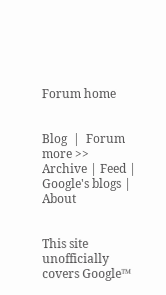Forum home


Blog  |  Forum     more >> Archive | Feed | Google's blogs | About


This site unofficially covers Google™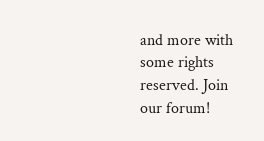and more with some rights reserved. Join our forum!